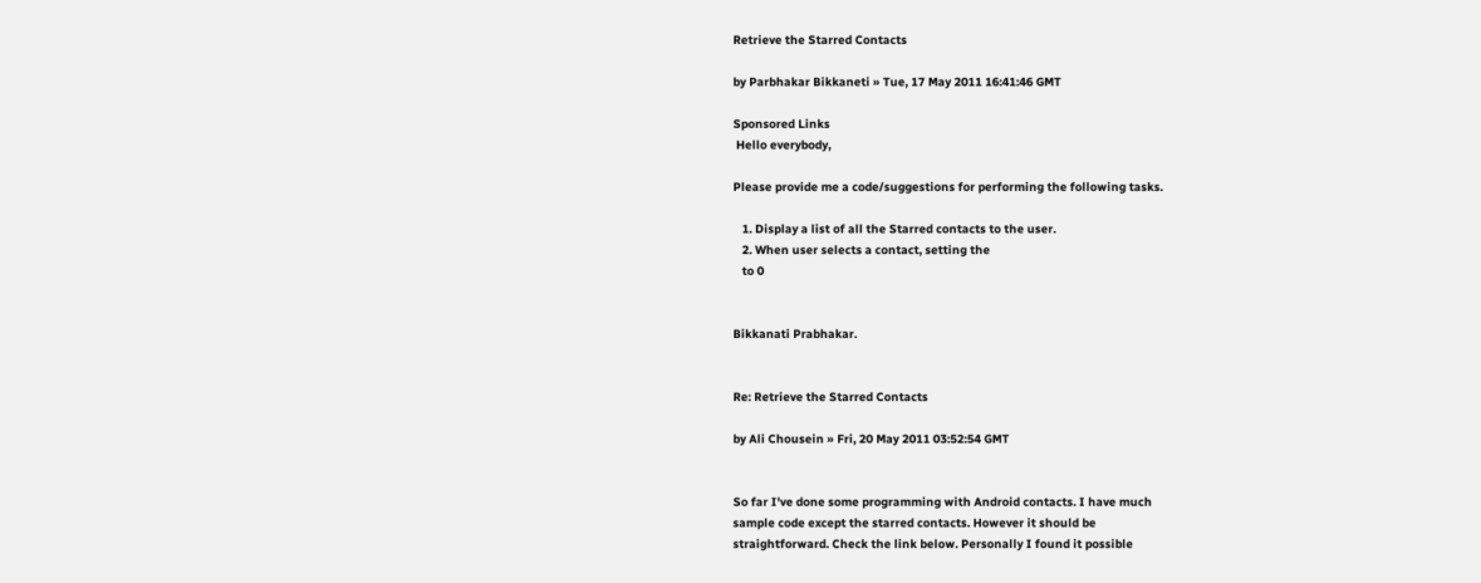Retrieve the Starred Contacts

by Parbhakar Bikkaneti » Tue, 17 May 2011 16:41:46 GMT

Sponsored Links
 Hello everybody,

Please provide me a code/suggestions for performing the following tasks.

   1. Display a list of all the Starred contacts to the user.
   2. When user selects a contact, setting the
   to 0


Bikkanati Prabhakar.


Re: Retrieve the Starred Contacts

by Ali Chousein » Fri, 20 May 2011 03:52:54 GMT


So far I've done some programming with Android contacts. I have much
sample code except the starred contacts. However it should be
straightforward. Check the link below. Personally I found it possible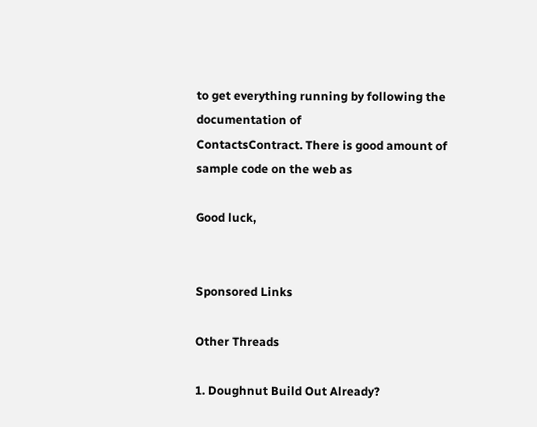to get everything running by following the documentation of
ContactsContract. There is good amount of sample code on the web as

Good luck,


Sponsored Links

Other Threads

1. Doughnut Build Out Already?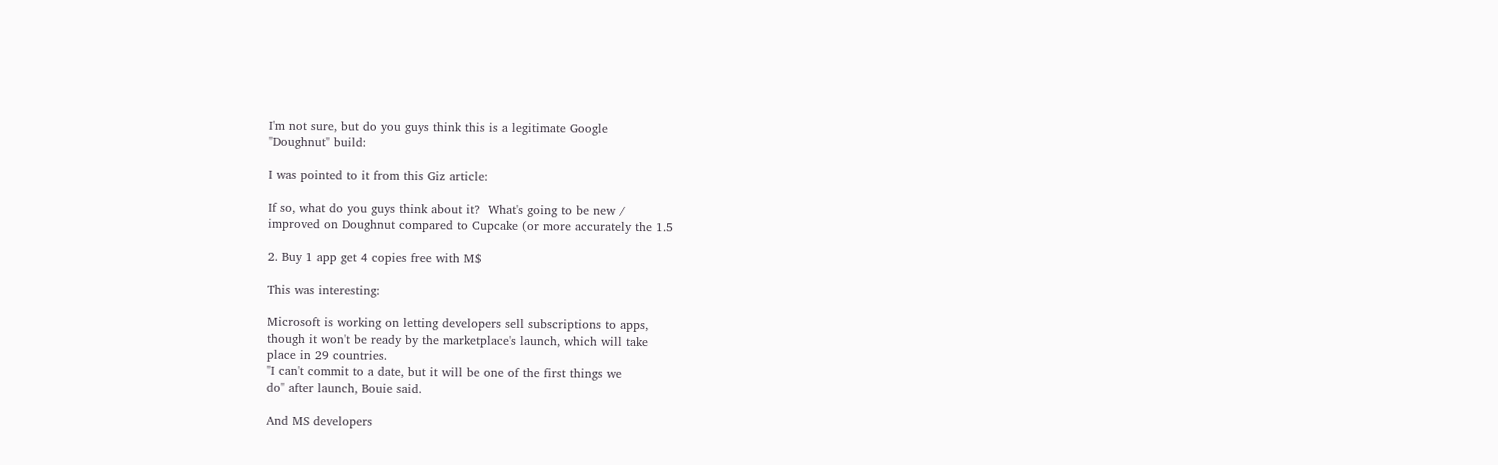I'm not sure, but do you guys think this is a legitimate Google
"Doughnut" build:

I was pointed to it from this Giz article:

If so, what do you guys think about it?  What's going to be new /
improved on Doughnut compared to Cupcake (or more accurately the 1.5

2. Buy 1 app get 4 copies free with M$

This was interesting:

Microsoft is working on letting developers sell subscriptions to apps,
though it won't be ready by the marketplace's launch, which will take
place in 29 countries.
"I can't commit to a date, but it will be one of the first things we
do" after launch, Bouie said.

And MS developers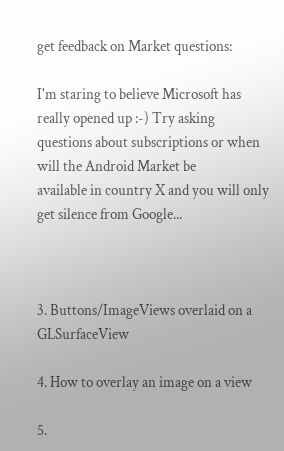get feedback on Market questions:

I'm staring to believe Microsoft has really opened up :-) Try asking
questions about subscriptions or when will the Android Market be
available in country X and you will only get silence from Google...



3. Buttons/ImageViews overlaid on a GLSurfaceView

4. How to overlay an image on a view

5.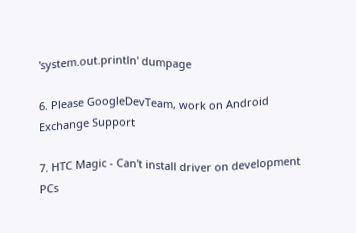'system.out.println' dumpage

6. Please GoogleDevTeam, work on Android Exchange Support

7. HTC Magic - Can't install driver on development PCs